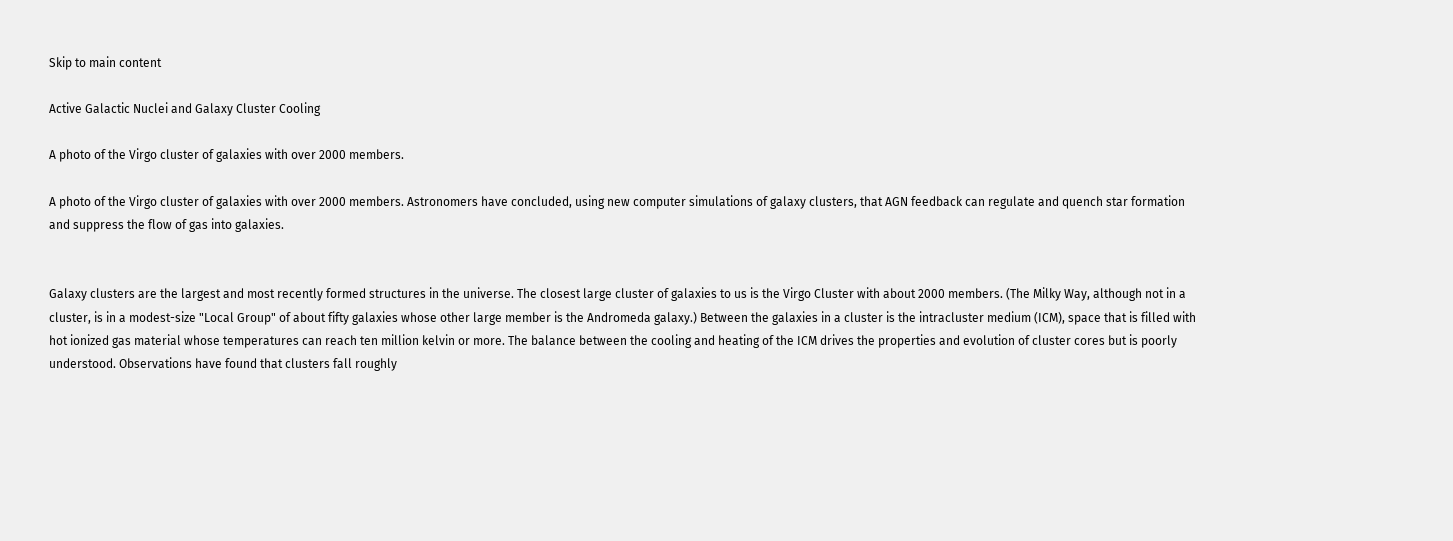Skip to main content

Active Galactic Nuclei and Galaxy Cluster Cooling

A photo of the Virgo cluster of galaxies with over 2000 members.

A photo of the Virgo cluster of galaxies with over 2000 members. Astronomers have concluded, using new computer simulations of galaxy clusters, that AGN feedback can regulate and quench star formation and suppress the flow of gas into galaxies.


Galaxy clusters are the largest and most recently formed structures in the universe. The closest large cluster of galaxies to us is the Virgo Cluster with about 2000 members. (The Milky Way, although not in a cluster, is in a modest-size "Local Group" of about fifty galaxies whose other large member is the Andromeda galaxy.) Between the galaxies in a cluster is the intracluster medium (ICM), space that is filled with hot ionized gas material whose temperatures can reach ten million kelvin or more. The balance between the cooling and heating of the ICM drives the properties and evolution of cluster cores but is poorly understood. Observations have found that clusters fall roughly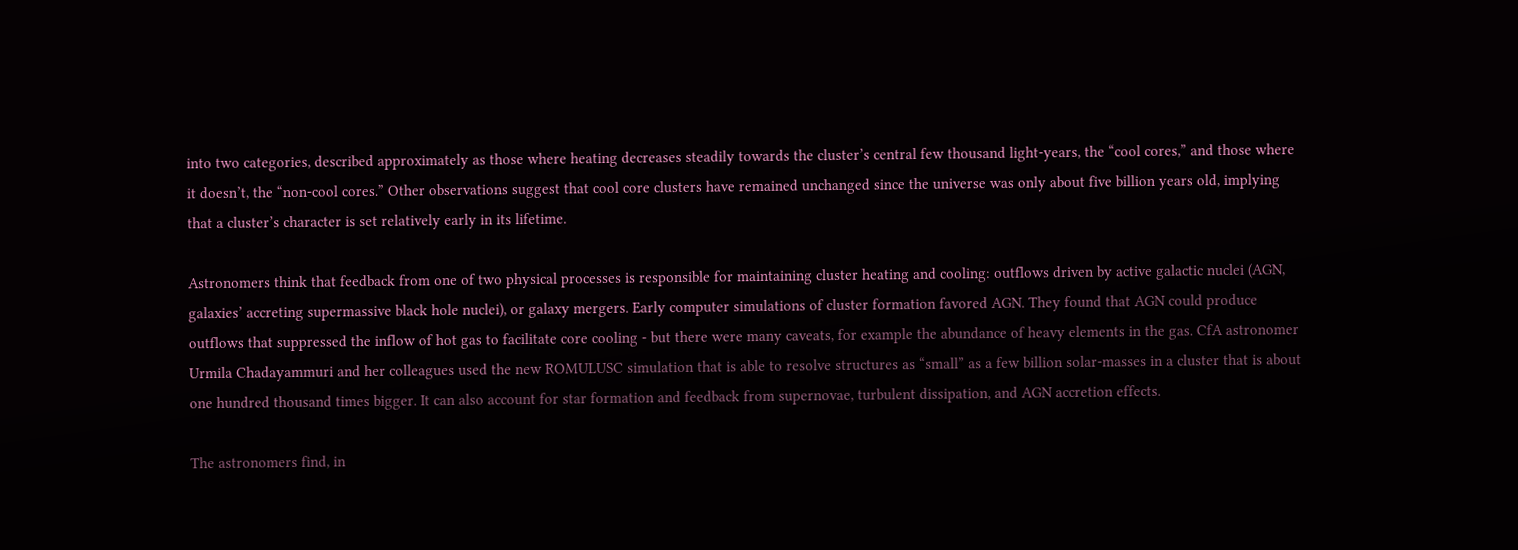into two categories, described approximately as those where heating decreases steadily towards the cluster’s central few thousand light-years, the “cool cores,” and those where it doesn’t, the “non-cool cores.” Other observations suggest that cool core clusters have remained unchanged since the universe was only about five billion years old, implying that a cluster’s character is set relatively early in its lifetime.

Astronomers think that feedback from one of two physical processes is responsible for maintaining cluster heating and cooling: outflows driven by active galactic nuclei (AGN, galaxies’ accreting supermassive black hole nuclei), or galaxy mergers. Early computer simulations of cluster formation favored AGN. They found that AGN could produce outflows that suppressed the inflow of hot gas to facilitate core cooling - but there were many caveats, for example the abundance of heavy elements in the gas. CfA astronomer Urmila Chadayammuri and her colleagues used the new ROMULUSC simulation that is able to resolve structures as “small” as a few billion solar-masses in a cluster that is about one hundred thousand times bigger. It can also account for star formation and feedback from supernovae, turbulent dissipation, and AGN accretion effects.

The astronomers find, in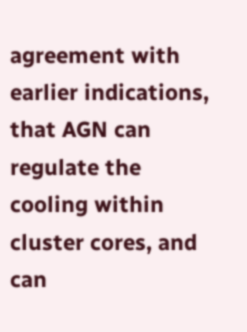agreement with earlier indications, that AGN can regulate the cooling within cluster cores, and can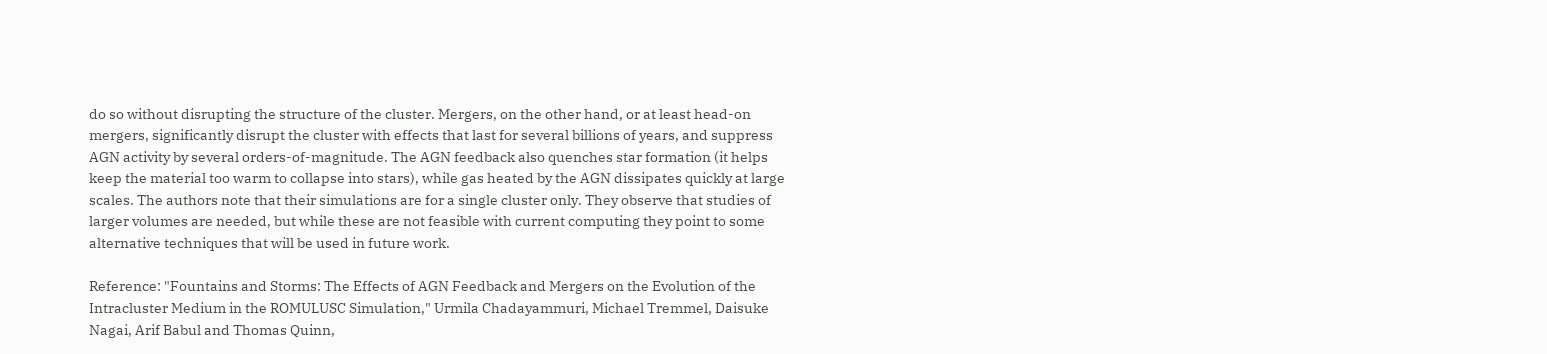do so without disrupting the structure of the cluster. Mergers, on the other hand, or at least head-on mergers, significantly disrupt the cluster with effects that last for several billions of years, and suppress AGN activity by several orders-of-magnitude. The AGN feedback also quenches star formation (it helps keep the material too warm to collapse into stars), while gas heated by the AGN dissipates quickly at large scales. The authors note that their simulations are for a single cluster only. They observe that studies of larger volumes are needed, but while these are not feasible with current computing they point to some alternative techniques that will be used in future work.

Reference: "Fountains and Storms: The Effects of AGN Feedback and Mergers on the Evolution of the Intracluster Medium in the ROMULUSC Simulation," Urmila Chadayammuri, Michael Tremmel, Daisuke Nagai, Arif Babul and Thomas Quinn,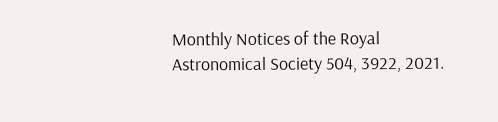Monthly Notices of the Royal Astronomical Society 504, 3922, 2021.